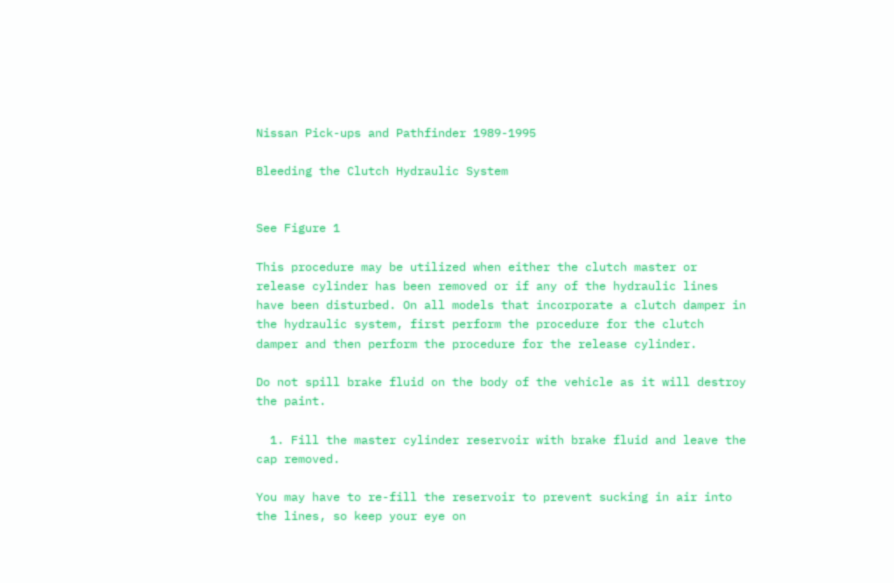Nissan Pick-ups and Pathfinder 1989-1995

Bleeding the Clutch Hydraulic System


See Figure 1

This procedure may be utilized when either the clutch master or release cylinder has been removed or if any of the hydraulic lines have been disturbed. On all models that incorporate a clutch damper in the hydraulic system, first perform the procedure for the clutch damper and then perform the procedure for the release cylinder.

Do not spill brake fluid on the body of the vehicle as it will destroy the paint.

  1. Fill the master cylinder reservoir with brake fluid and leave the cap removed.

You may have to re-fill the reservoir to prevent sucking in air into the lines, so keep your eye on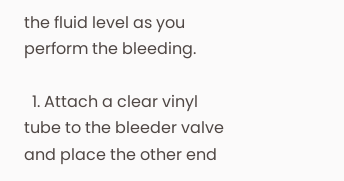the fluid level as you perform the bleeding.

  1. Attach a clear vinyl tube to the bleeder valve and place the other end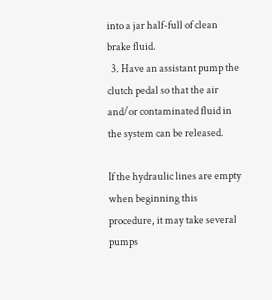into a jar half-full of clean brake fluid.
  3. Have an assistant pump the clutch pedal so that the air and/or contaminated fluid in the system can be released.

If the hydraulic lines are empty when beginning this procedure, it may take several pumps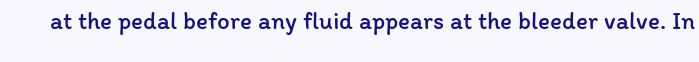at the pedal before any fluid appears at the bleeder valve. In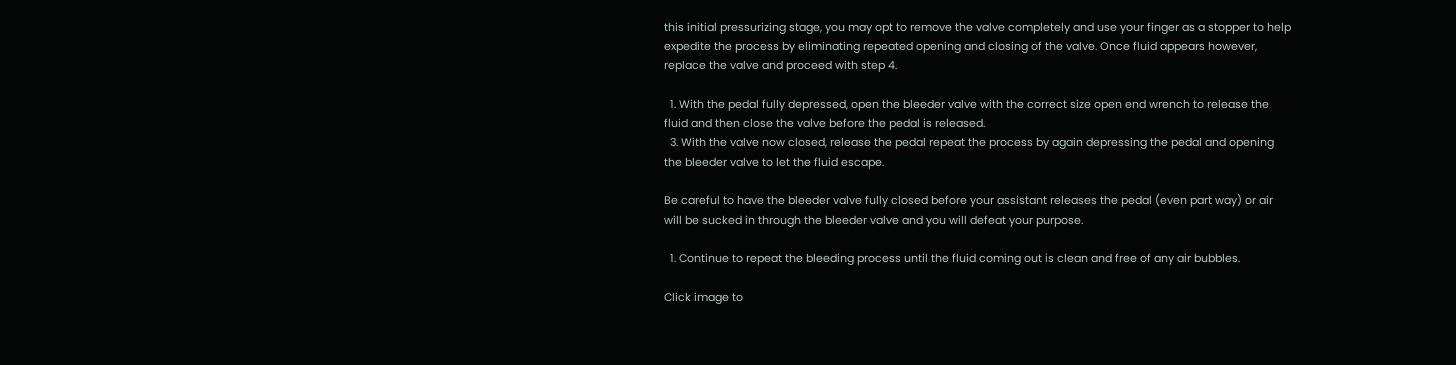this initial pressurizing stage, you may opt to remove the valve completely and use your finger as a stopper to help expedite the process by eliminating repeated opening and closing of the valve. Once fluid appears however, replace the valve and proceed with step 4.

  1. With the pedal fully depressed, open the bleeder valve with the correct size open end wrench to release the fluid and then close the valve before the pedal is released.
  3. With the valve now closed, release the pedal repeat the process by again depressing the pedal and opening the bleeder valve to let the fluid escape.

Be careful to have the bleeder valve fully closed before your assistant releases the pedal (even part way) or air will be sucked in through the bleeder valve and you will defeat your purpose.

  1. Continue to repeat the bleeding process until the fluid coming out is clean and free of any air bubbles.

Click image to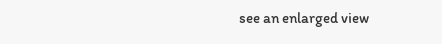see an enlarged view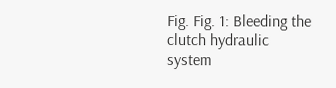Fig. Fig. 1: Bleeding the clutch hydraulic system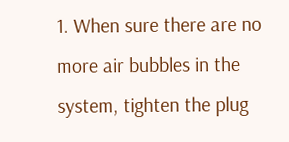1. When sure there are no more air bubbles in the system, tighten the plug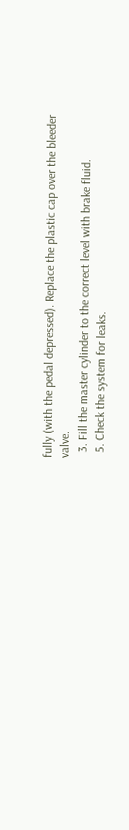fully (with the pedal depressed). Replace the plastic cap over the bleeder valve.
  3. Fill the master cylinder to the correct level with brake fluid.
  5. Check the system for leaks.